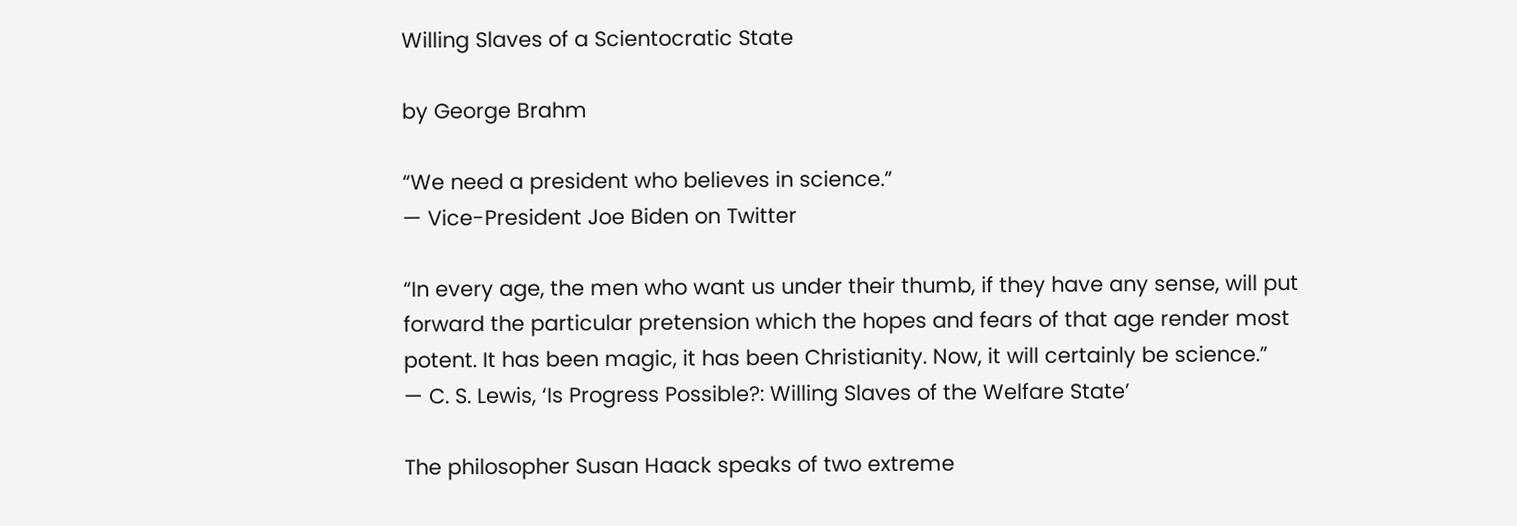Willing Slaves of a Scientocratic State

by George Brahm

“We need a president who believes in science.”
— Vice-President Joe Biden on Twitter

“In every age, the men who want us under their thumb, if they have any sense, will put forward the particular pretension which the hopes and fears of that age render most potent. It has been magic, it has been Christianity. Now, it will certainly be science.”
— C. S. Lewis, ‘Is Progress Possible?: Willing Slaves of the Welfare State’

The philosopher Susan Haack speaks of two extreme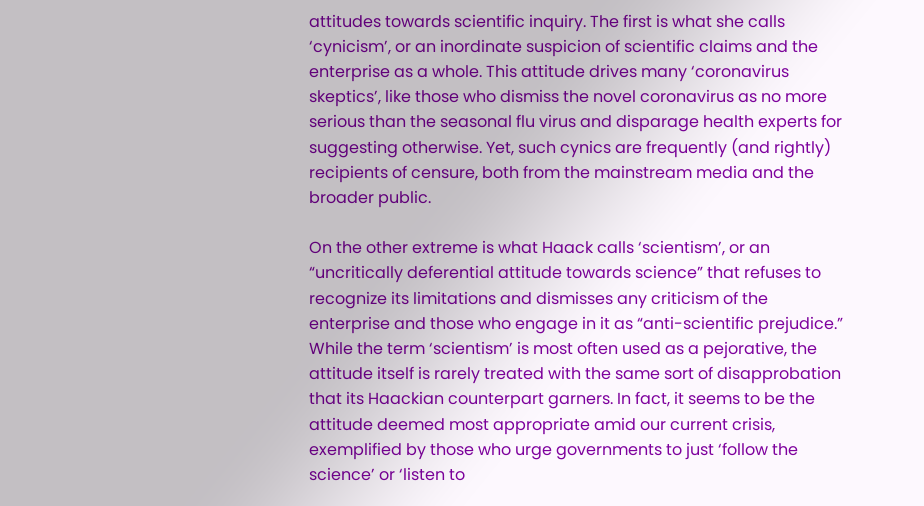attitudes towards scientific inquiry. The first is what she calls ‘cynicism’, or an inordinate suspicion of scientific claims and the enterprise as a whole. This attitude drives many ‘coronavirus skeptics’, like those who dismiss the novel coronavirus as no more serious than the seasonal flu virus and disparage health experts for suggesting otherwise. Yet, such cynics are frequently (and rightly) recipients of censure, both from the mainstream media and the broader public.

On the other extreme is what Haack calls ‘scientism’, or an “uncritically deferential attitude towards science” that refuses to recognize its limitations and dismisses any criticism of the enterprise and those who engage in it as “anti-scientific prejudice.” While the term ‘scientism’ is most often used as a pejorative, the attitude itself is rarely treated with the same sort of disapprobation that its Haackian counterpart garners. In fact, it seems to be the attitude deemed most appropriate amid our current crisis, exemplified by those who urge governments to just ‘follow the science’ or ‘listen to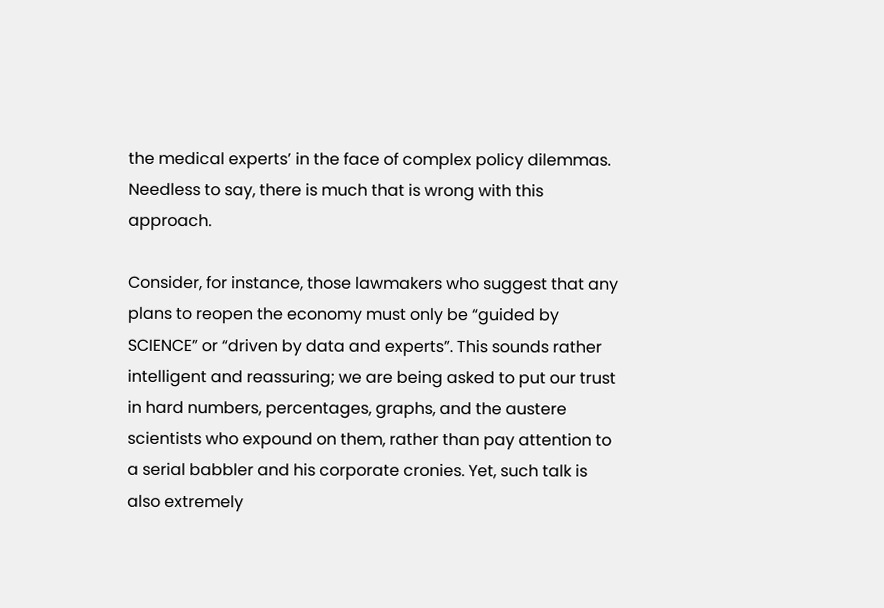the medical experts’ in the face of complex policy dilemmas. Needless to say, there is much that is wrong with this approach.

Consider, for instance, those lawmakers who suggest that any plans to reopen the economy must only be “guided by SCIENCE” or “driven by data and experts”. This sounds rather intelligent and reassuring; we are being asked to put our trust in hard numbers, percentages, graphs, and the austere scientists who expound on them, rather than pay attention to a serial babbler and his corporate cronies. Yet, such talk is also extremely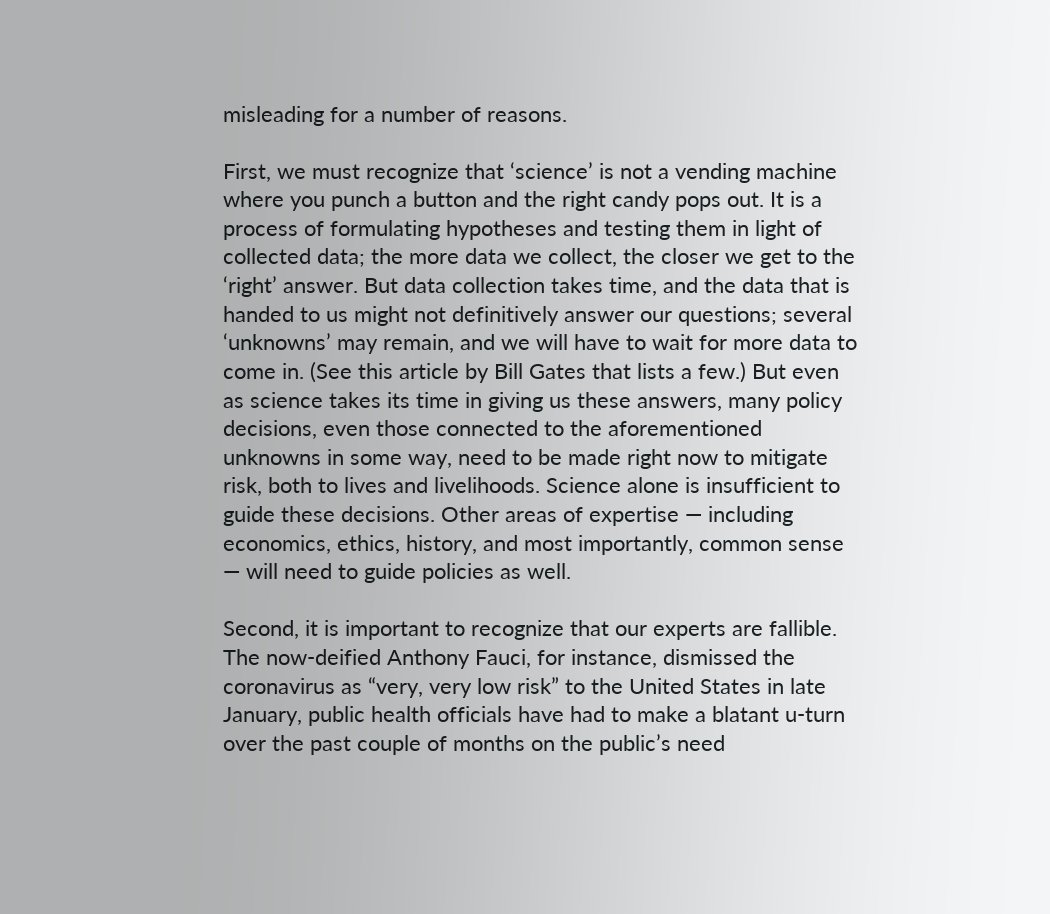misleading for a number of reasons.

First, we must recognize that ‘science’ is not a vending machine where you punch a button and the right candy pops out. It is a process of formulating hypotheses and testing them in light of collected data; the more data we collect, the closer we get to the ‘right’ answer. But data collection takes time, and the data that is handed to us might not definitively answer our questions; several ‘unknowns’ may remain, and we will have to wait for more data to come in. (See this article by Bill Gates that lists a few.) But even as science takes its time in giving us these answers, many policy decisions, even those connected to the aforementioned unknowns in some way, need to be made right now to mitigate risk, both to lives and livelihoods. Science alone is insufficient to guide these decisions. Other areas of expertise — including economics, ethics, history, and most importantly, common sense — will need to guide policies as well.

Second, it is important to recognize that our experts are fallible. The now-deified Anthony Fauci, for instance, dismissed the coronavirus as “very, very low risk” to the United States in late January, public health officials have had to make a blatant u-turn over the past couple of months on the public’s need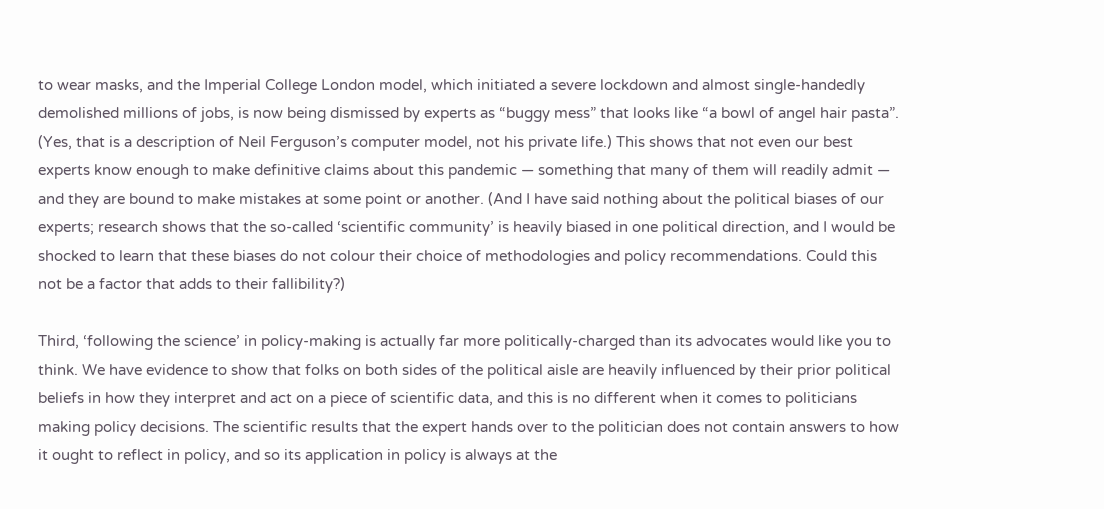to wear masks, and the Imperial College London model, which initiated a severe lockdown and almost single-handedly demolished millions of jobs, is now being dismissed by experts as “buggy mess” that looks like “a bowl of angel hair pasta”. (Yes, that is a description of Neil Ferguson’s computer model, not his private life.) This shows that not even our best experts know enough to make definitive claims about this pandemic — something that many of them will readily admit — and they are bound to make mistakes at some point or another. (And I have said nothing about the political biases of our experts; research shows that the so-called ‘scientific community’ is heavily biased in one political direction, and I would be shocked to learn that these biases do not colour their choice of methodologies and policy recommendations. Could this not be a factor that adds to their fallibility?)

Third, ‘following the science’ in policy-making is actually far more politically-charged than its advocates would like you to think. We have evidence to show that folks on both sides of the political aisle are heavily influenced by their prior political beliefs in how they interpret and act on a piece of scientific data, and this is no different when it comes to politicians making policy decisions. The scientific results that the expert hands over to the politician does not contain answers to how it ought to reflect in policy, and so its application in policy is always at the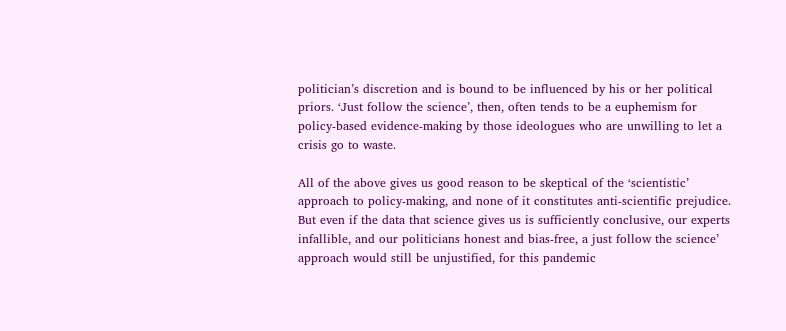politician’s discretion and is bound to be influenced by his or her political priors. ‘Just follow the science’, then, often tends to be a euphemism for policy-based evidence-making by those ideologues who are unwilling to let a crisis go to waste.

All of the above gives us good reason to be skeptical of the ‘scientistic’ approach to policy-making, and none of it constitutes anti-scientific prejudice. But even if the data that science gives us is sufficiently conclusive, our experts infallible, and our politicians honest and bias-free, a just follow the science’ approach would still be unjustified, for this pandemic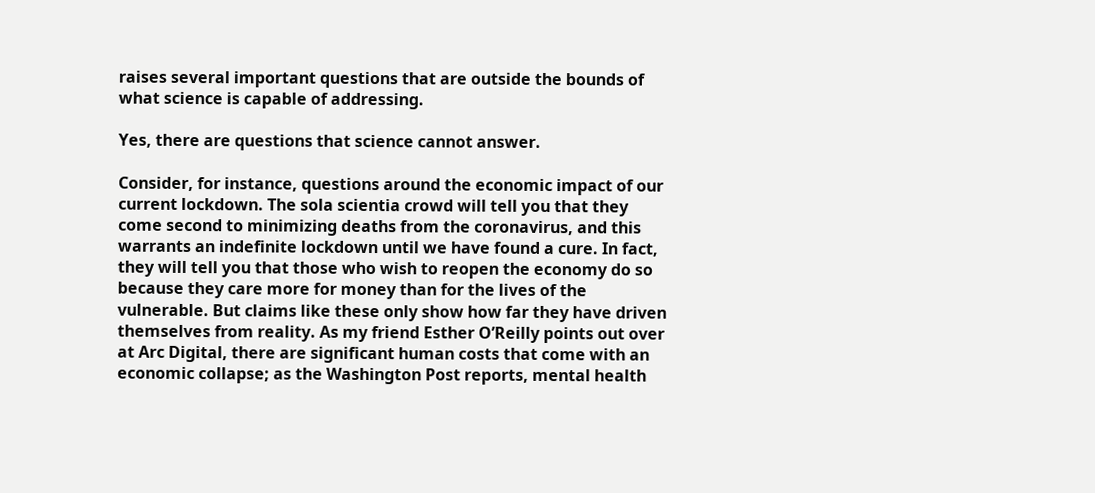raises several important questions that are outside the bounds of what science is capable of addressing.

Yes, there are questions that science cannot answer.

Consider, for instance, questions around the economic impact of our current lockdown. The sola scientia crowd will tell you that they come second to minimizing deaths from the coronavirus, and this warrants an indefinite lockdown until we have found a cure. In fact, they will tell you that those who wish to reopen the economy do so because they care more for money than for the lives of the vulnerable. But claims like these only show how far they have driven themselves from reality. As my friend Esther O’Reilly points out over at Arc Digital, there are significant human costs that come with an economic collapse; as the Washington Post reports, mental health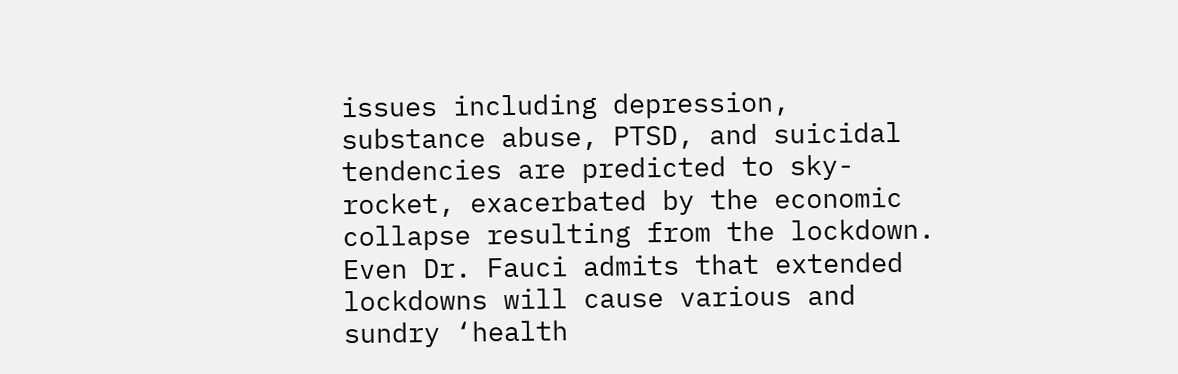issues including depression, substance abuse, PTSD, and suicidal tendencies are predicted to sky-rocket, exacerbated by the economic collapse resulting from the lockdown. Even Dr. Fauci admits that extended lockdowns will cause various and sundry ‘health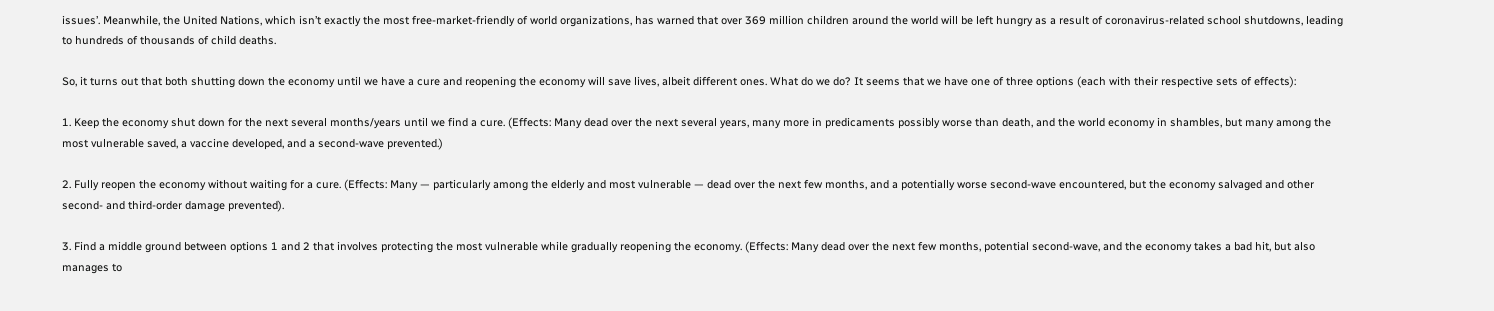issues’. Meanwhile, the United Nations, which isn’t exactly the most free-market-friendly of world organizations, has warned that over 369 million children around the world will be left hungry as a result of coronavirus-related school shutdowns, leading to hundreds of thousands of child deaths.

So, it turns out that both shutting down the economy until we have a cure and reopening the economy will save lives, albeit different ones. What do we do? It seems that we have one of three options (each with their respective sets of effects):

1. Keep the economy shut down for the next several months/years until we find a cure. (Effects: Many dead over the next several years, many more in predicaments possibly worse than death, and the world economy in shambles, but many among the most vulnerable saved, a vaccine developed, and a second-wave prevented.)

2. Fully reopen the economy without waiting for a cure. (Effects: Many — particularly among the elderly and most vulnerable — dead over the next few months, and a potentially worse second-wave encountered, but the economy salvaged and other second- and third-order damage prevented).

3. Find a middle ground between options 1 and 2 that involves protecting the most vulnerable while gradually reopening the economy. (Effects: Many dead over the next few months, potential second-wave, and the economy takes a bad hit, but also manages to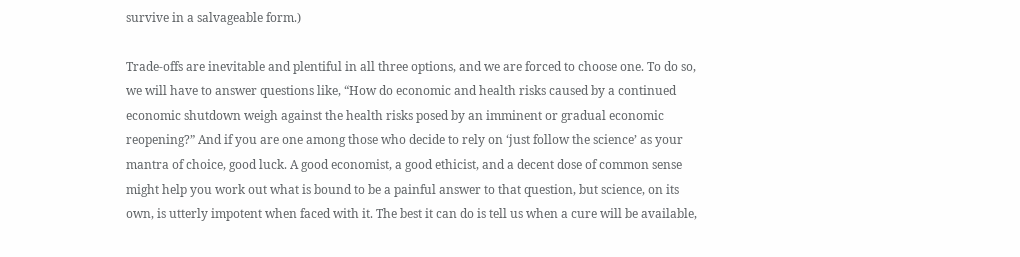survive in a salvageable form.)

Trade-offs are inevitable and plentiful in all three options, and we are forced to choose one. To do so, we will have to answer questions like, “How do economic and health risks caused by a continued economic shutdown weigh against the health risks posed by an imminent or gradual economic reopening?” And if you are one among those who decide to rely on ‘just follow the science’ as your mantra of choice, good luck. A good economist, a good ethicist, and a decent dose of common sense might help you work out what is bound to be a painful answer to that question, but science, on its own, is utterly impotent when faced with it. The best it can do is tell us when a cure will be available,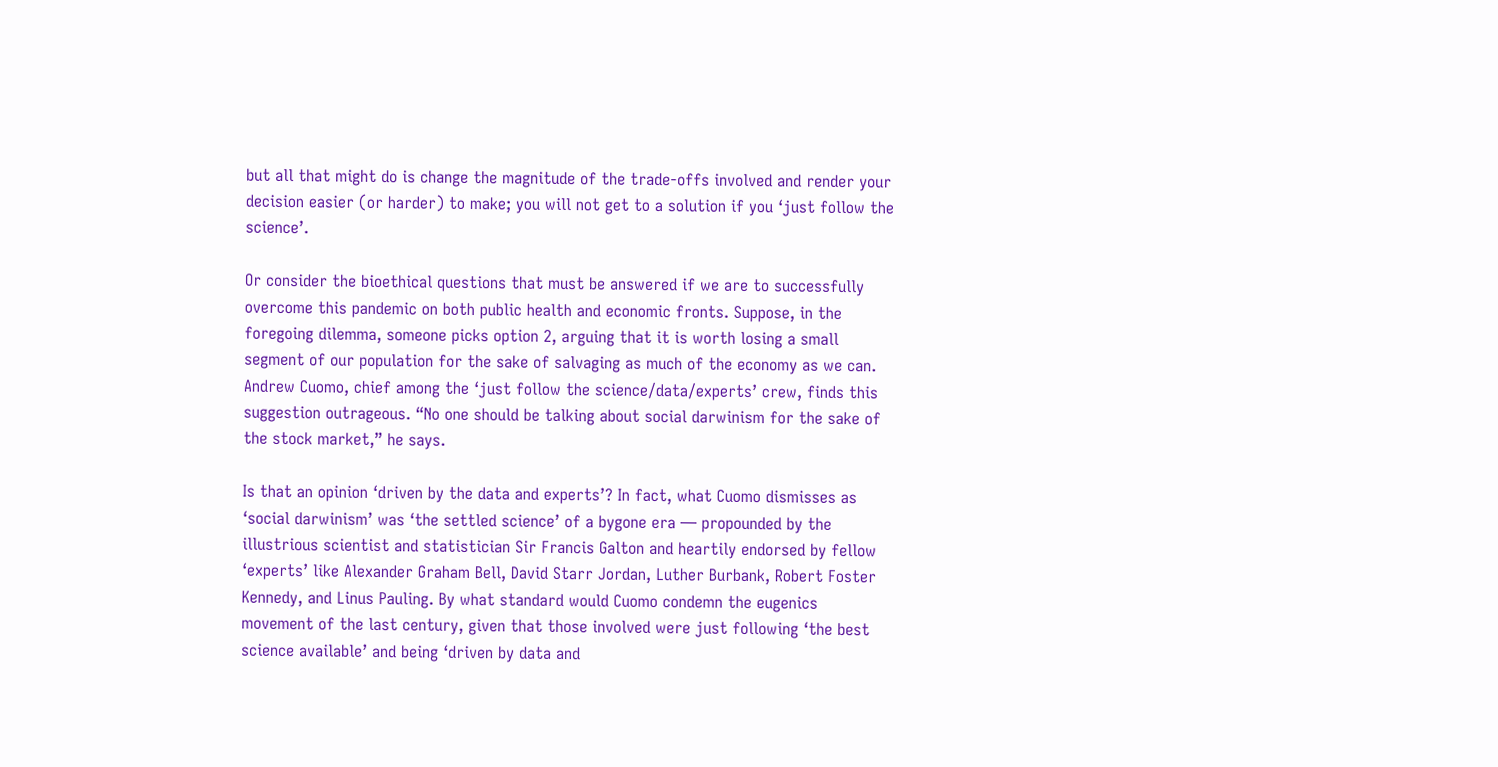but all that might do is change the magnitude of the trade-offs involved and render your decision easier (or harder) to make; you will not get to a solution if you ‘just follow the science’.

Or consider the bioethical questions that must be answered if we are to successfully overcome this pandemic on both public health and economic fronts. Suppose, in the foregoing dilemma, someone picks option 2, arguing that it is worth losing a small segment of our population for the sake of salvaging as much of the economy as we can. Andrew Cuomo, chief among the ‘just follow the science/data/experts’ crew, finds this suggestion outrageous. “No one should be talking about social darwinism for the sake of the stock market,” he says.

Is that an opinion ‘driven by the data and experts’? In fact, what Cuomo dismisses as ‘social darwinism’ was ‘the settled science’ of a bygone era — propounded by the illustrious scientist and statistician Sir Francis Galton and heartily endorsed by fellow ‘experts’ like Alexander Graham Bell, David Starr Jordan, Luther Burbank, Robert Foster Kennedy, and Linus Pauling. By what standard would Cuomo condemn the eugenics movement of the last century, given that those involved were just following ‘the best science available’ and being ‘driven by data and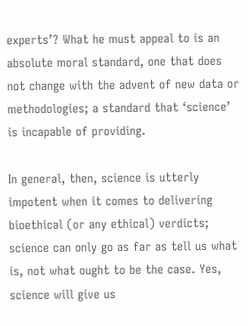experts’? What he must appeal to is an absolute moral standard, one that does not change with the advent of new data or methodologies; a standard that ‘science’ is incapable of providing.

In general, then, science is utterly impotent when it comes to delivering bioethical (or any ethical) verdicts; science can only go as far as tell us what is, not what ought to be the case. Yes, science will give us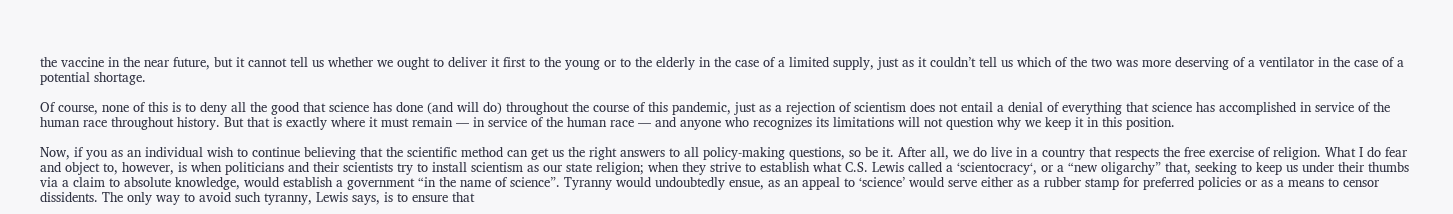the vaccine in the near future, but it cannot tell us whether we ought to deliver it first to the young or to the elderly in the case of a limited supply, just as it couldn’t tell us which of the two was more deserving of a ventilator in the case of a potential shortage.

Of course, none of this is to deny all the good that science has done (and will do) throughout the course of this pandemic, just as a rejection of scientism does not entail a denial of everything that science has accomplished in service of the human race throughout history. But that is exactly where it must remain — in service of the human race — and anyone who recognizes its limitations will not question why we keep it in this position.

Now, if you as an individual wish to continue believing that the scientific method can get us the right answers to all policy-making questions, so be it. After all, we do live in a country that respects the free exercise of religion. What I do fear and object to, however, is when politicians and their scientists try to install scientism as our state religion; when they strive to establish what C.S. Lewis called a ‘scientocracy‘, or a “new oligarchy” that, seeking to keep us under their thumbs via a claim to absolute knowledge, would establish a government “in the name of science”. Tyranny would undoubtedly ensue, as an appeal to ‘science’ would serve either as a rubber stamp for preferred policies or as a means to censor dissidents. The only way to avoid such tyranny, Lewis says, is to ensure that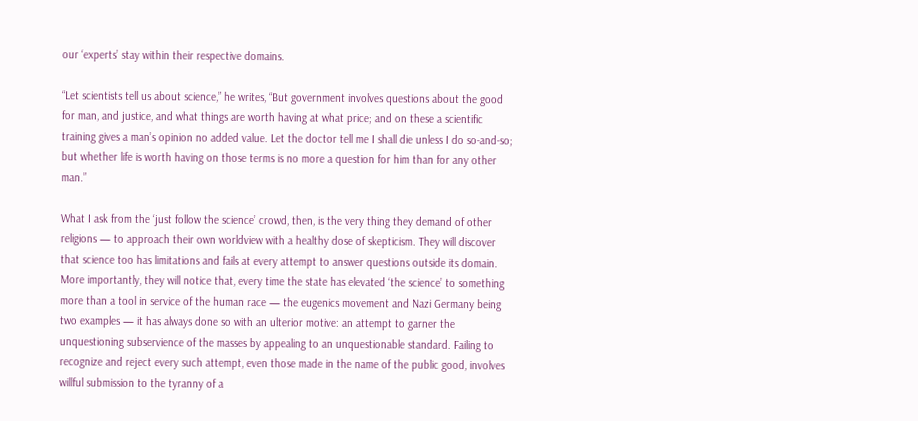our ‘experts’ stay within their respective domains.

“Let scientists tell us about science,” he writes, “But government involves questions about the good for man, and justice, and what things are worth having at what price; and on these a scientific training gives a man’s opinion no added value. Let the doctor tell me I shall die unless I do so-and-so; but whether life is worth having on those terms is no more a question for him than for any other man.”

What I ask from the ‘just follow the science’ crowd, then, is the very thing they demand of other religions — to approach their own worldview with a healthy dose of skepticism. They will discover that science too has limitations and fails at every attempt to answer questions outside its domain. More importantly, they will notice that, every time the state has elevated ‘the science’ to something more than a tool in service of the human race — the eugenics movement and Nazi Germany being two examples — it has always done so with an ulterior motive: an attempt to garner the unquestioning subservience of the masses by appealing to an unquestionable standard. Failing to recognize and reject every such attempt, even those made in the name of the public good, involves willful submission to the tyranny of a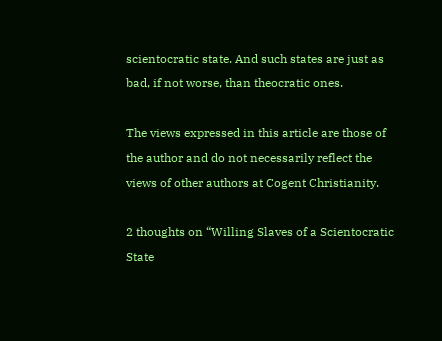scientocratic state. And such states are just as bad, if not worse, than theocratic ones.

The views expressed in this article are those of the author and do not necessarily reflect the views of other authors at Cogent Christianity.

2 thoughts on “Willing Slaves of a Scientocratic State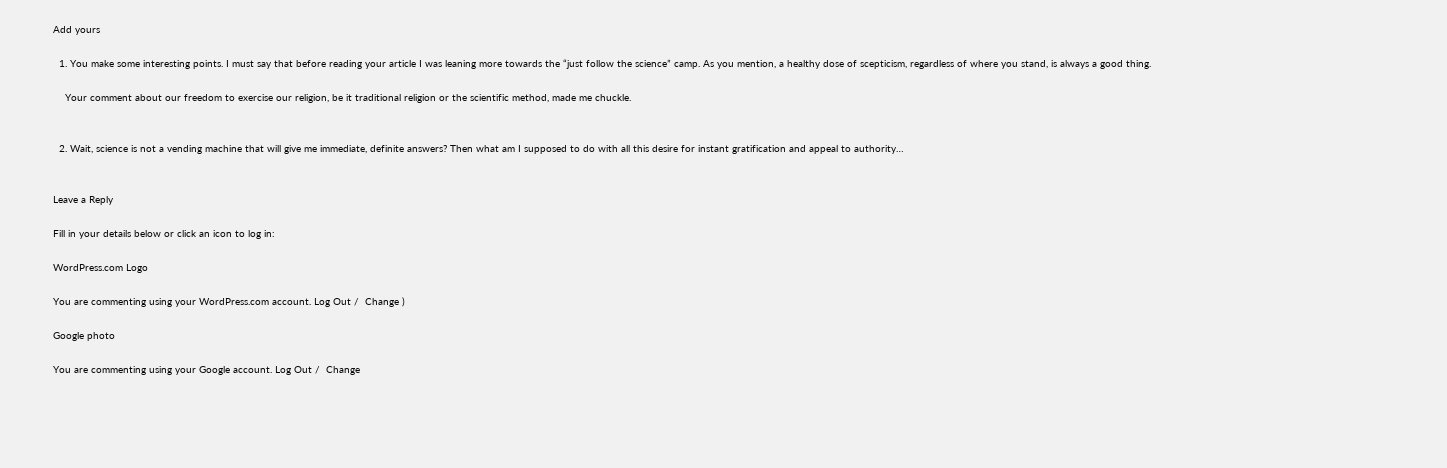Add yours

  1. You make some interesting points. I must say that before reading your article I was leaning more towards the “just follow the science” camp. As you mention, a healthy dose of scepticism, regardless of where you stand, is always a good thing.

    Your comment about our freedom to exercise our religion, be it traditional religion or the scientific method, made me chuckle.


  2. Wait, science is not a vending machine that will give me immediate, definite answers? Then what am I supposed to do with all this desire for instant gratification and appeal to authority…


Leave a Reply

Fill in your details below or click an icon to log in:

WordPress.com Logo

You are commenting using your WordPress.com account. Log Out /  Change )

Google photo

You are commenting using your Google account. Log Out /  Change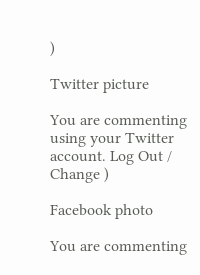)

Twitter picture

You are commenting using your Twitter account. Log Out /  Change )

Facebook photo

You are commenting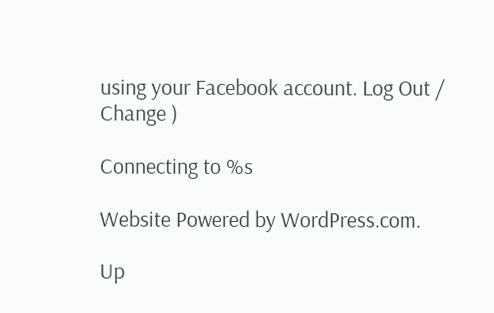using your Facebook account. Log Out /  Change )

Connecting to %s

Website Powered by WordPress.com.

Up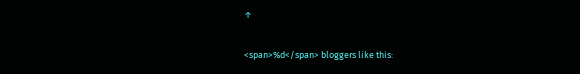↑

<span>%d</span> bloggers like this: